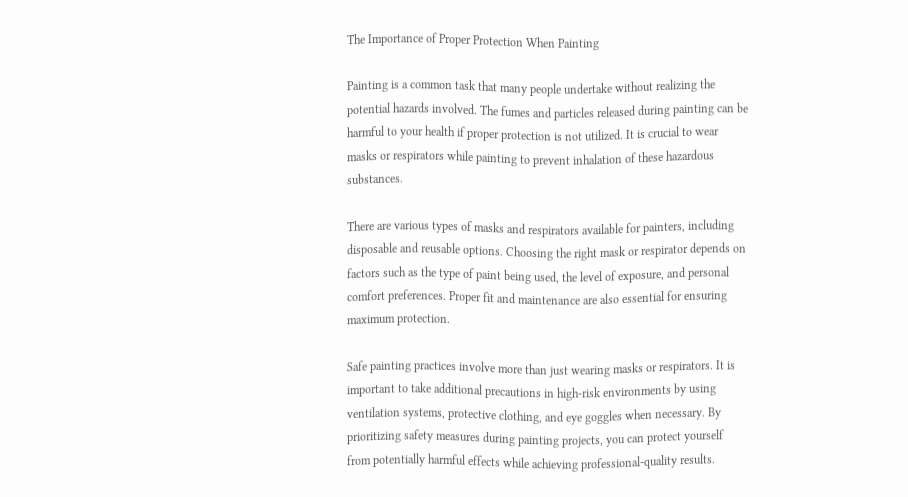The Importance of Proper Protection When Painting

Painting is a common task that many people undertake without realizing the potential hazards involved. The fumes and particles released during painting can be harmful to your health if proper protection is not utilized. It is crucial to wear masks or respirators while painting to prevent inhalation of these hazardous substances.

There are various types of masks and respirators available for painters, including disposable and reusable options. Choosing the right mask or respirator depends on factors such as the type of paint being used, the level of exposure, and personal comfort preferences. Proper fit and maintenance are also essential for ensuring maximum protection.

Safe painting practices involve more than just wearing masks or respirators. It is important to take additional precautions in high-risk environments by using ventilation systems, protective clothing, and eye goggles when necessary. By prioritizing safety measures during painting projects, you can protect yourself from potentially harmful effects while achieving professional-quality results.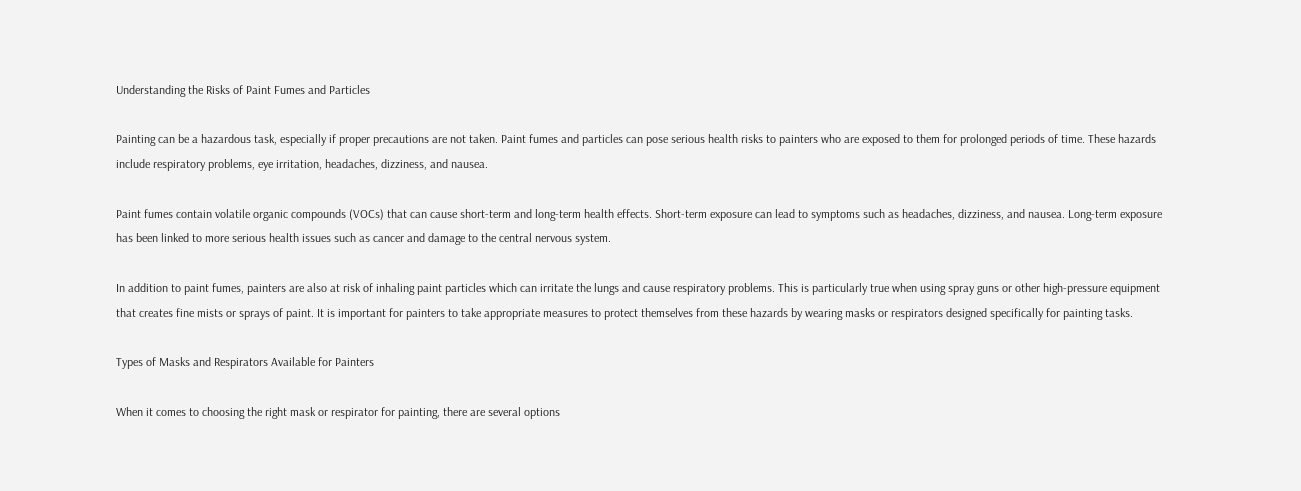Understanding the Risks of Paint Fumes and Particles

Painting can be a hazardous task, especially if proper precautions are not taken. Paint fumes and particles can pose serious health risks to painters who are exposed to them for prolonged periods of time. These hazards include respiratory problems, eye irritation, headaches, dizziness, and nausea.

Paint fumes contain volatile organic compounds (VOCs) that can cause short-term and long-term health effects. Short-term exposure can lead to symptoms such as headaches, dizziness, and nausea. Long-term exposure has been linked to more serious health issues such as cancer and damage to the central nervous system.

In addition to paint fumes, painters are also at risk of inhaling paint particles which can irritate the lungs and cause respiratory problems. This is particularly true when using spray guns or other high-pressure equipment that creates fine mists or sprays of paint. It is important for painters to take appropriate measures to protect themselves from these hazards by wearing masks or respirators designed specifically for painting tasks.

Types of Masks and Respirators Available for Painters

When it comes to choosing the right mask or respirator for painting, there are several options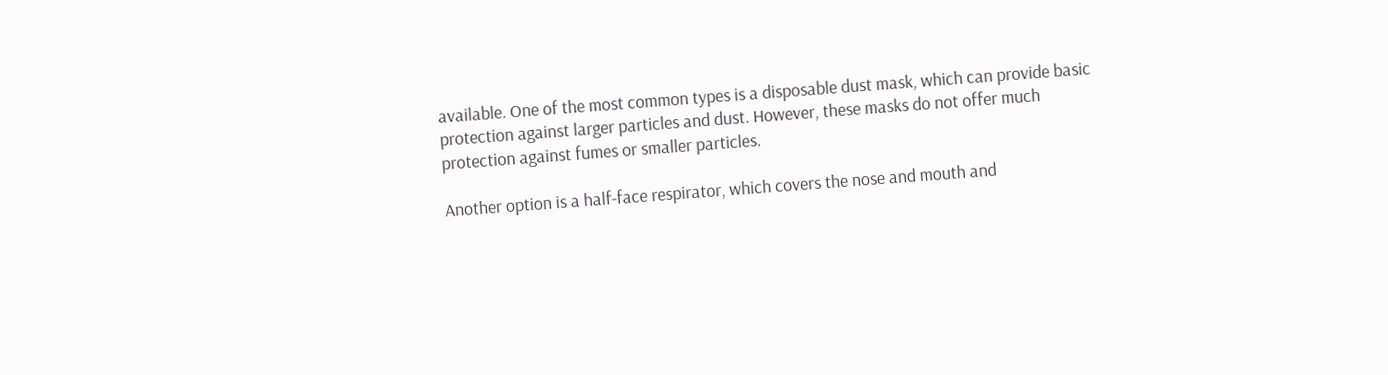available. One of the most common types is a disposable dust mask, which can provide basic protection against larger particles and dust. However, these masks do not offer much protection against fumes or smaller particles.

Another option is a half-face respirator, which covers the nose and mouth and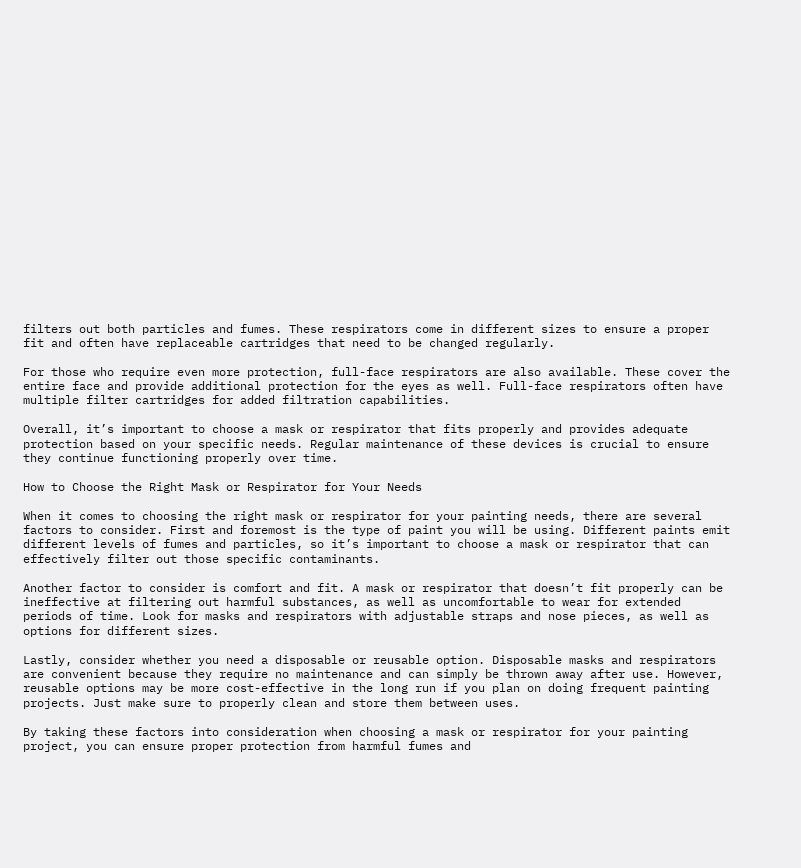filters out both particles and fumes. These respirators come in different sizes to ensure a proper fit and often have replaceable cartridges that need to be changed regularly.

For those who require even more protection, full-face respirators are also available. These cover the entire face and provide additional protection for the eyes as well. Full-face respirators often have multiple filter cartridges for added filtration capabilities.

Overall, it’s important to choose a mask or respirator that fits properly and provides adequate protection based on your specific needs. Regular maintenance of these devices is crucial to ensure they continue functioning properly over time.

How to Choose the Right Mask or Respirator for Your Needs

When it comes to choosing the right mask or respirator for your painting needs, there are several factors to consider. First and foremost is the type of paint you will be using. Different paints emit different levels of fumes and particles, so it’s important to choose a mask or respirator that can effectively filter out those specific contaminants.

Another factor to consider is comfort and fit. A mask or respirator that doesn’t fit properly can be ineffective at filtering out harmful substances, as well as uncomfortable to wear for extended periods of time. Look for masks and respirators with adjustable straps and nose pieces, as well as options for different sizes.

Lastly, consider whether you need a disposable or reusable option. Disposable masks and respirators are convenient because they require no maintenance and can simply be thrown away after use. However, reusable options may be more cost-effective in the long run if you plan on doing frequent painting projects. Just make sure to properly clean and store them between uses.

By taking these factors into consideration when choosing a mask or respirator for your painting project, you can ensure proper protection from harmful fumes and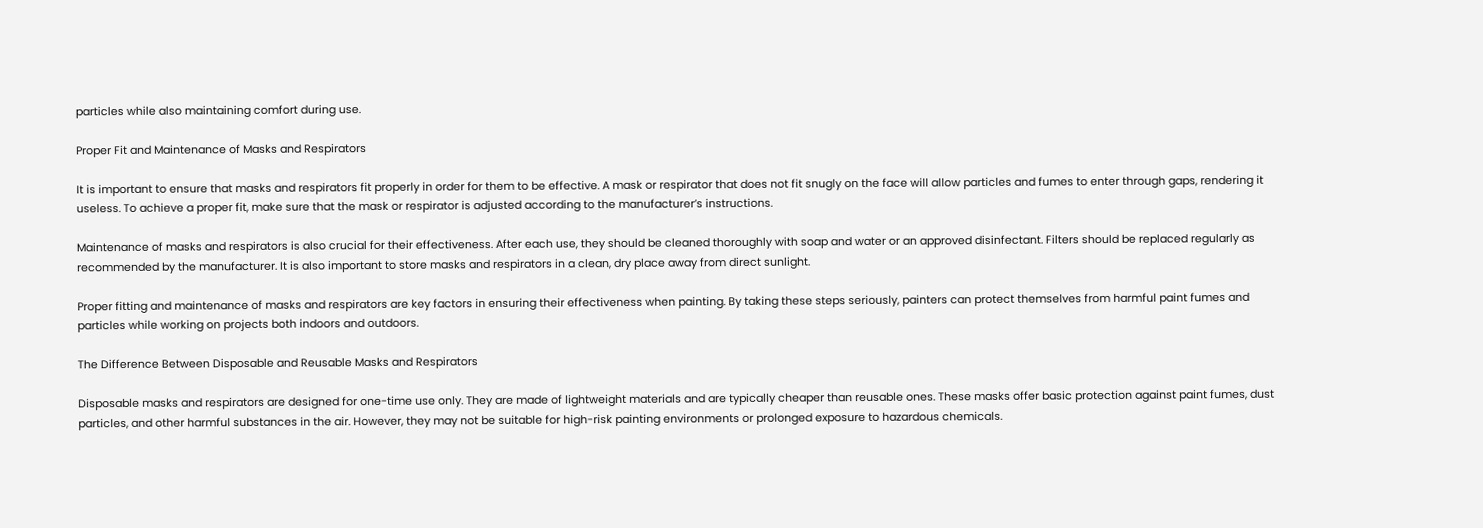particles while also maintaining comfort during use.

Proper Fit and Maintenance of Masks and Respirators

It is important to ensure that masks and respirators fit properly in order for them to be effective. A mask or respirator that does not fit snugly on the face will allow particles and fumes to enter through gaps, rendering it useless. To achieve a proper fit, make sure that the mask or respirator is adjusted according to the manufacturer’s instructions.

Maintenance of masks and respirators is also crucial for their effectiveness. After each use, they should be cleaned thoroughly with soap and water or an approved disinfectant. Filters should be replaced regularly as recommended by the manufacturer. It is also important to store masks and respirators in a clean, dry place away from direct sunlight.

Proper fitting and maintenance of masks and respirators are key factors in ensuring their effectiveness when painting. By taking these steps seriously, painters can protect themselves from harmful paint fumes and particles while working on projects both indoors and outdoors.

The Difference Between Disposable and Reusable Masks and Respirators

Disposable masks and respirators are designed for one-time use only. They are made of lightweight materials and are typically cheaper than reusable ones. These masks offer basic protection against paint fumes, dust particles, and other harmful substances in the air. However, they may not be suitable for high-risk painting environments or prolonged exposure to hazardous chemicals.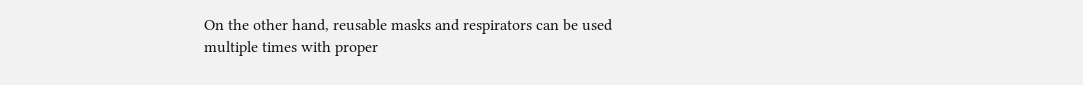On the other hand, reusable masks and respirators can be used multiple times with proper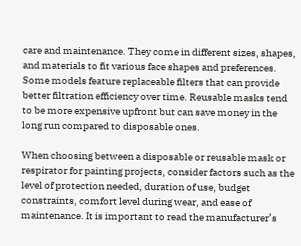care and maintenance. They come in different sizes, shapes, and materials to fit various face shapes and preferences. Some models feature replaceable filters that can provide better filtration efficiency over time. Reusable masks tend to be more expensive upfront but can save money in the long run compared to disposable ones.

When choosing between a disposable or reusable mask or respirator for painting projects, consider factors such as the level of protection needed, duration of use, budget constraints, comfort level during wear, and ease of maintenance. It is important to read the manufacturer’s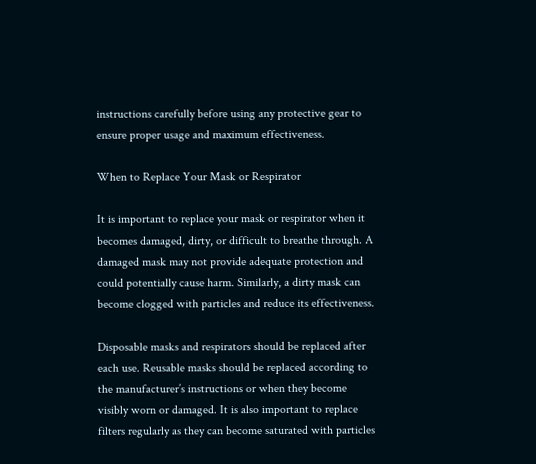instructions carefully before using any protective gear to ensure proper usage and maximum effectiveness.

When to Replace Your Mask or Respirator

It is important to replace your mask or respirator when it becomes damaged, dirty, or difficult to breathe through. A damaged mask may not provide adequate protection and could potentially cause harm. Similarly, a dirty mask can become clogged with particles and reduce its effectiveness.

Disposable masks and respirators should be replaced after each use. Reusable masks should be replaced according to the manufacturer’s instructions or when they become visibly worn or damaged. It is also important to replace filters regularly as they can become saturated with particles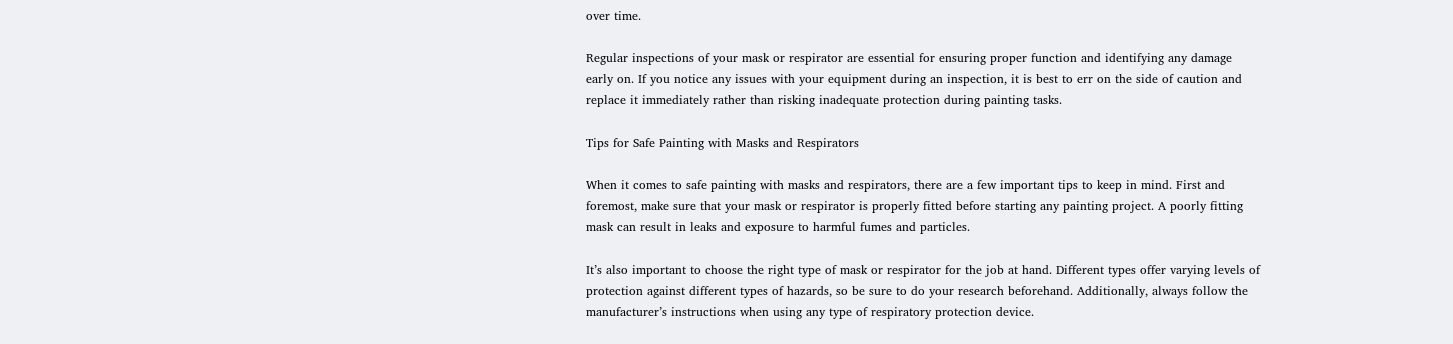over time.

Regular inspections of your mask or respirator are essential for ensuring proper function and identifying any damage early on. If you notice any issues with your equipment during an inspection, it is best to err on the side of caution and replace it immediately rather than risking inadequate protection during painting tasks.

Tips for Safe Painting with Masks and Respirators

When it comes to safe painting with masks and respirators, there are a few important tips to keep in mind. First and foremost, make sure that your mask or respirator is properly fitted before starting any painting project. A poorly fitting mask can result in leaks and exposure to harmful fumes and particles.

It’s also important to choose the right type of mask or respirator for the job at hand. Different types offer varying levels of protection against different types of hazards, so be sure to do your research beforehand. Additionally, always follow the manufacturer’s instructions when using any type of respiratory protection device.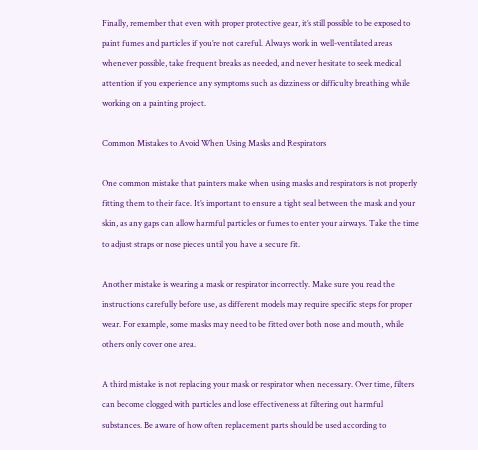Finally, remember that even with proper protective gear, it’s still possible to be exposed to paint fumes and particles if you’re not careful. Always work in well-ventilated areas whenever possible, take frequent breaks as needed, and never hesitate to seek medical attention if you experience any symptoms such as dizziness or difficulty breathing while working on a painting project.

Common Mistakes to Avoid When Using Masks and Respirators

One common mistake that painters make when using masks and respirators is not properly fitting them to their face. It’s important to ensure a tight seal between the mask and your skin, as any gaps can allow harmful particles or fumes to enter your airways. Take the time to adjust straps or nose pieces until you have a secure fit.

Another mistake is wearing a mask or respirator incorrectly. Make sure you read the instructions carefully before use, as different models may require specific steps for proper wear. For example, some masks may need to be fitted over both nose and mouth, while others only cover one area.

A third mistake is not replacing your mask or respirator when necessary. Over time, filters can become clogged with particles and lose effectiveness at filtering out harmful substances. Be aware of how often replacement parts should be used according to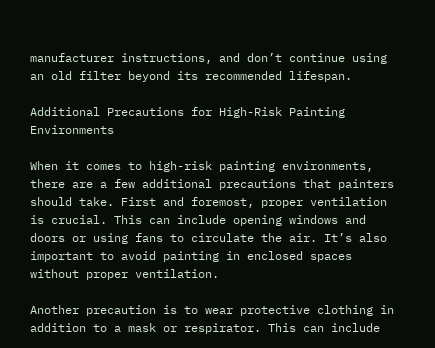manufacturer instructions, and don’t continue using an old filter beyond its recommended lifespan.

Additional Precautions for High-Risk Painting Environments

When it comes to high-risk painting environments, there are a few additional precautions that painters should take. First and foremost, proper ventilation is crucial. This can include opening windows and doors or using fans to circulate the air. It’s also important to avoid painting in enclosed spaces without proper ventilation.

Another precaution is to wear protective clothing in addition to a mask or respirator. This can include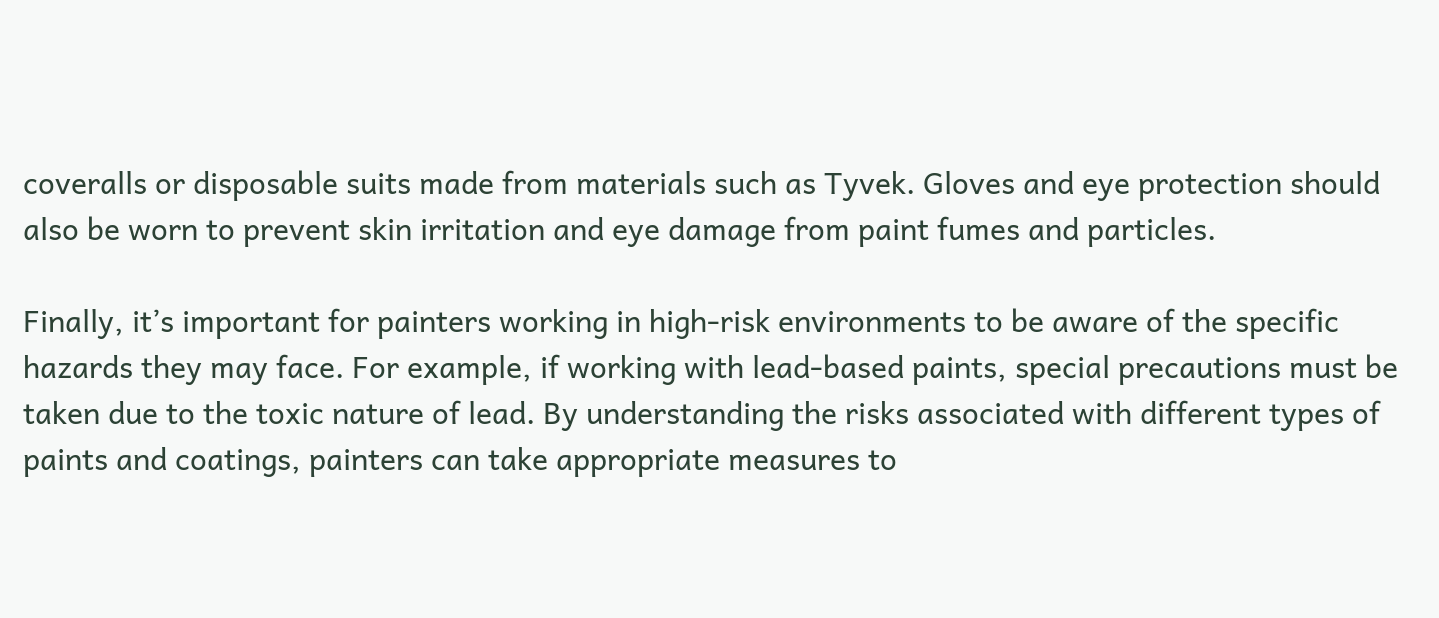coveralls or disposable suits made from materials such as Tyvek. Gloves and eye protection should also be worn to prevent skin irritation and eye damage from paint fumes and particles.

Finally, it’s important for painters working in high-risk environments to be aware of the specific hazards they may face. For example, if working with lead-based paints, special precautions must be taken due to the toxic nature of lead. By understanding the risks associated with different types of paints and coatings, painters can take appropriate measures to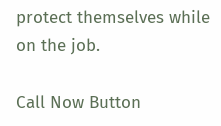protect themselves while on the job.

Call Now Button